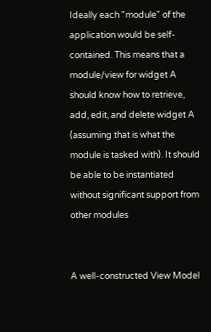Ideally each "module" of the application would be self-contained. This means that a module/view for widget A should know how to retrieve, add, edit, and delete widget A (assuming that is what the module is tasked with). It should be able to be instantiated without significant support from other modules


A well-constructed View Model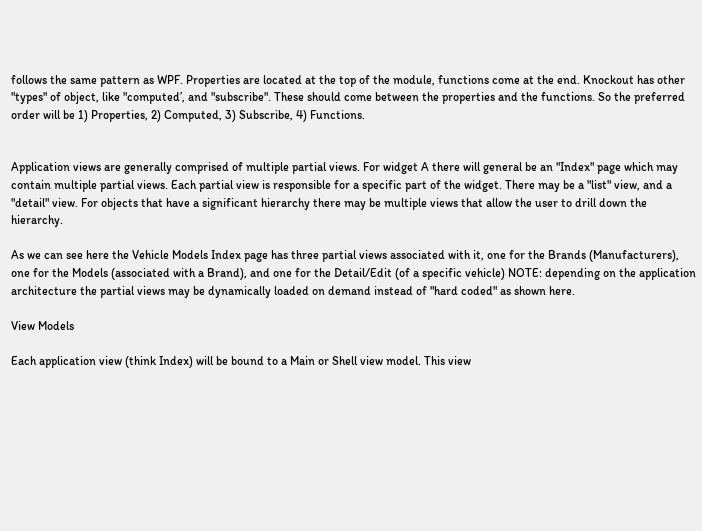follows the same pattern as WPF. Properties are located at the top of the module, functions come at the end. Knockout has other "types" of object, like "computed’, and "subscribe". These should come between the properties and the functions. So the preferred order will be 1) Properties, 2) Computed, 3) Subscribe, 4) Functions.


Application views are generally comprised of multiple partial views. For widget A there will general be an "Index" page which may contain multiple partial views. Each partial view is responsible for a specific part of the widget. There may be a "list" view, and a "detail" view. For objects that have a significant hierarchy there may be multiple views that allow the user to drill down the hierarchy.

As we can see here the Vehicle Models Index page has three partial views associated with it, one for the Brands (Manufacturers), one for the Models (associated with a Brand), and one for the Detail/Edit (of a specific vehicle) NOTE: depending on the application architecture the partial views may be dynamically loaded on demand instead of "hard coded" as shown here.

View Models

Each application view (think Index) will be bound to a Main or Shell view model. This view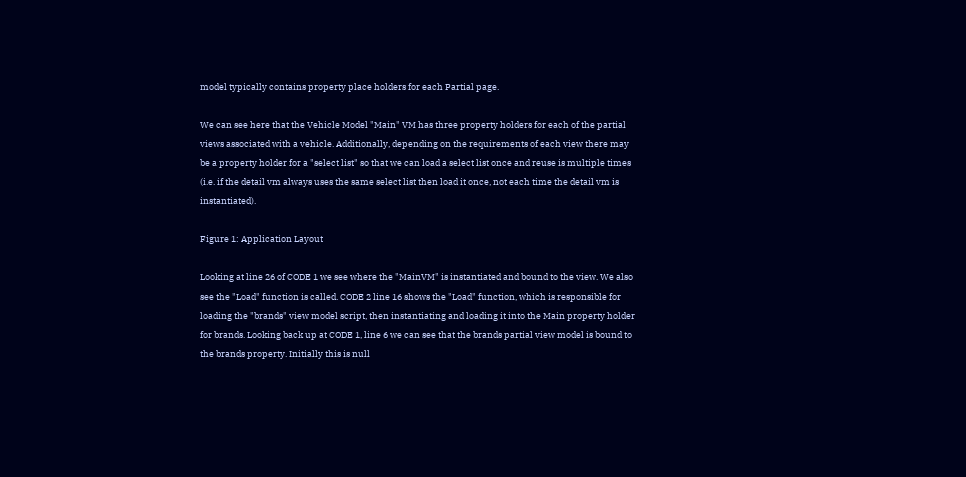model typically contains property place holders for each Partial page.

We can see here that the Vehicle Model "Main" VM has three property holders for each of the partial views associated with a vehicle. Additionally, depending on the requirements of each view there may be a property holder for a "select list" so that we can load a select list once and reuse is multiple times (i.e. if the detail vm always uses the same select list then load it once, not each time the detail vm is instantiated).

Figure 1: Application Layout

Looking at line 26 of CODE 1 we see where the "MainVM" is instantiated and bound to the view. We also see the "Load" function is called. CODE 2 line 16 shows the "Load" function, which is responsible for loading the "brands" view model script, then instantiating and loading it into the Main property holder for brands. Looking back up at CODE 1, line 6 we can see that the brands partial view model is bound to the brands property. Initially this is null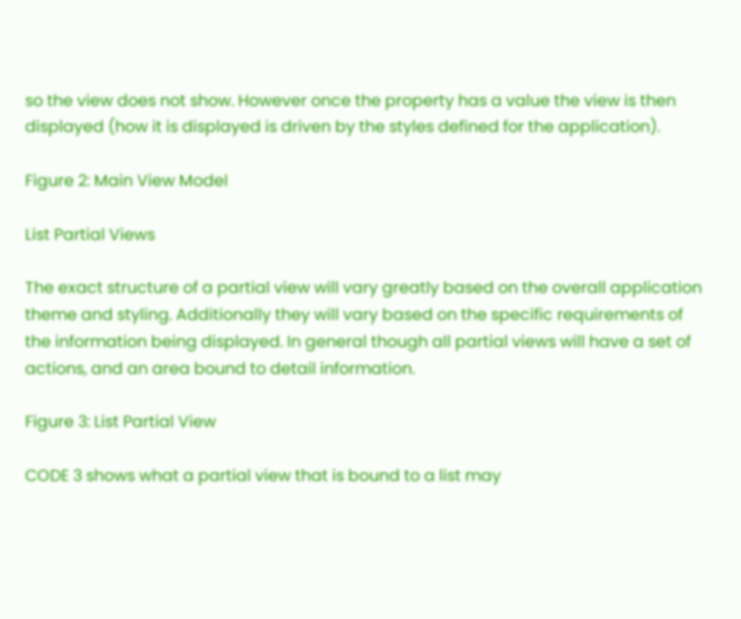so the view does not show. However once the property has a value the view is then displayed (how it is displayed is driven by the styles defined for the application).

Figure 2: Main View Model

List Partial Views

The exact structure of a partial view will vary greatly based on the overall application theme and styling. Additionally they will vary based on the specific requirements of the information being displayed. In general though all partial views will have a set of actions, and an area bound to detail information.

Figure 3: List Partial View

CODE 3 shows what a partial view that is bound to a list may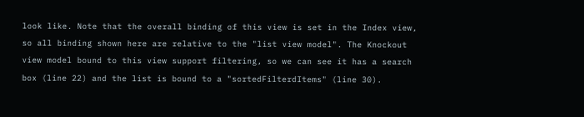look like. Note that the overall binding of this view is set in the Index view, so all binding shown here are relative to the "list view model". The Knockout view model bound to this view support filtering, so we can see it has a search box (line 22) and the list is bound to a "sortedFilterdItems" (line 30).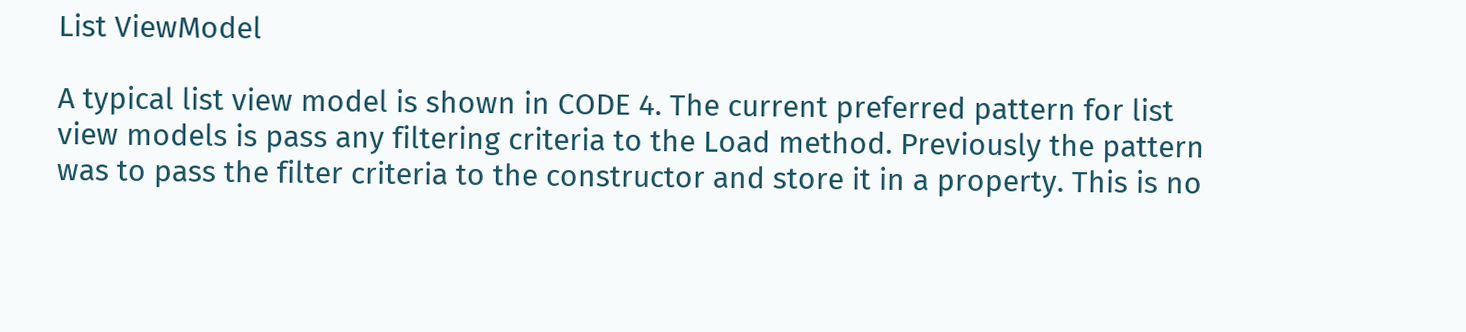List ViewModel

A typical list view model is shown in CODE 4. The current preferred pattern for list view models is pass any filtering criteria to the Load method. Previously the pattern was to pass the filter criteria to the constructor and store it in a property. This is no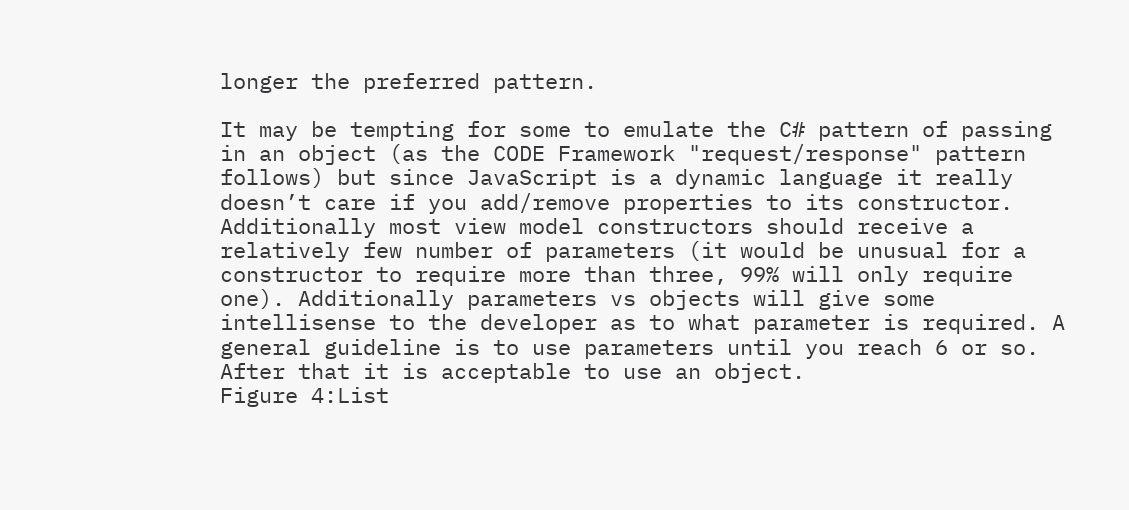longer the preferred pattern.

It may be tempting for some to emulate the C# pattern of passing in an object (as the CODE Framework "request/response" pattern follows) but since JavaScript is a dynamic language it really doesn’t care if you add/remove properties to its constructor. Additionally most view model constructors should receive a relatively few number of parameters (it would be unusual for a constructor to require more than three, 99% will only require one). Additionally parameters vs objects will give some intellisense to the developer as to what parameter is required. A general guideline is to use parameters until you reach 6 or so. After that it is acceptable to use an object.
Figure 4:List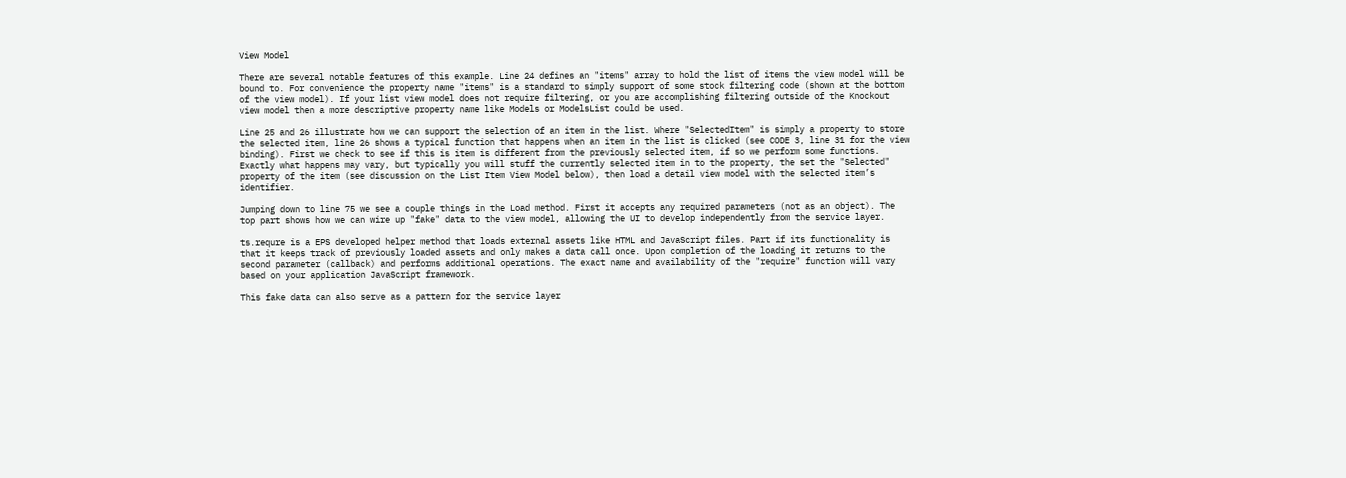View Model

There are several notable features of this example. Line 24 defines an "items" array to hold the list of items the view model will be bound to. For convenience the property name "items" is a standard to simply support of some stock filtering code (shown at the bottom of the view model). If your list view model does not require filtering, or you are accomplishing filtering outside of the Knockout view model then a more descriptive property name like Models or ModelsList could be used.

Line 25 and 26 illustrate how we can support the selection of an item in the list. Where "SelectedItem" is simply a property to store the selected item, line 26 shows a typical function that happens when an item in the list is clicked (see CODE 3, line 31 for the view binding). First we check to see if this is item is different from the previously selected item, if so we perform some functions. Exactly what happens may vary, but typically you will stuff the currently selected item in to the property, the set the "Selected" property of the item (see discussion on the List Item View Model below), then load a detail view model with the selected item’s identifier.

Jumping down to line 75 we see a couple things in the Load method. First it accepts any required parameters (not as an object). The top part shows how we can wire up "fake" data to the view model, allowing the UI to develop independently from the service layer.

ts.requre is a EPS developed helper method that loads external assets like HTML and JavaScript files. Part if its functionality is that it keeps track of previously loaded assets and only makes a data call once. Upon completion of the loading it returns to the second parameter (callback) and performs additional operations. The exact name and availability of the "require" function will vary based on your application JavaScript framework.

This fake data can also serve as a pattern for the service layer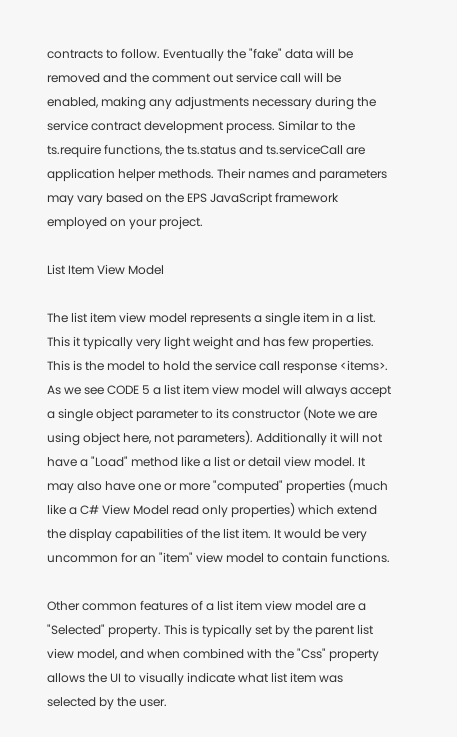contracts to follow. Eventually the "fake" data will be removed and the comment out service call will be enabled, making any adjustments necessary during the service contract development process. Similar to the ts.require functions, the ts.status and ts.serviceCall are application helper methods. Their names and parameters may vary based on the EPS JavaScript framework employed on your project.

List Item View Model

The list item view model represents a single item in a list. This it typically very light weight and has few properties. This is the model to hold the service call response <items>. As we see CODE 5 a list item view model will always accept a single object parameter to its constructor (Note we are using object here, not parameters). Additionally it will not have a "Load" method like a list or detail view model. It may also have one or more "computed" properties (much like a C# View Model read only properties) which extend the display capabilities of the list item. It would be very uncommon for an "item" view model to contain functions.

Other common features of a list item view model are a "Selected" property. This is typically set by the parent list view model, and when combined with the "Css" property allows the UI to visually indicate what list item was selected by the user.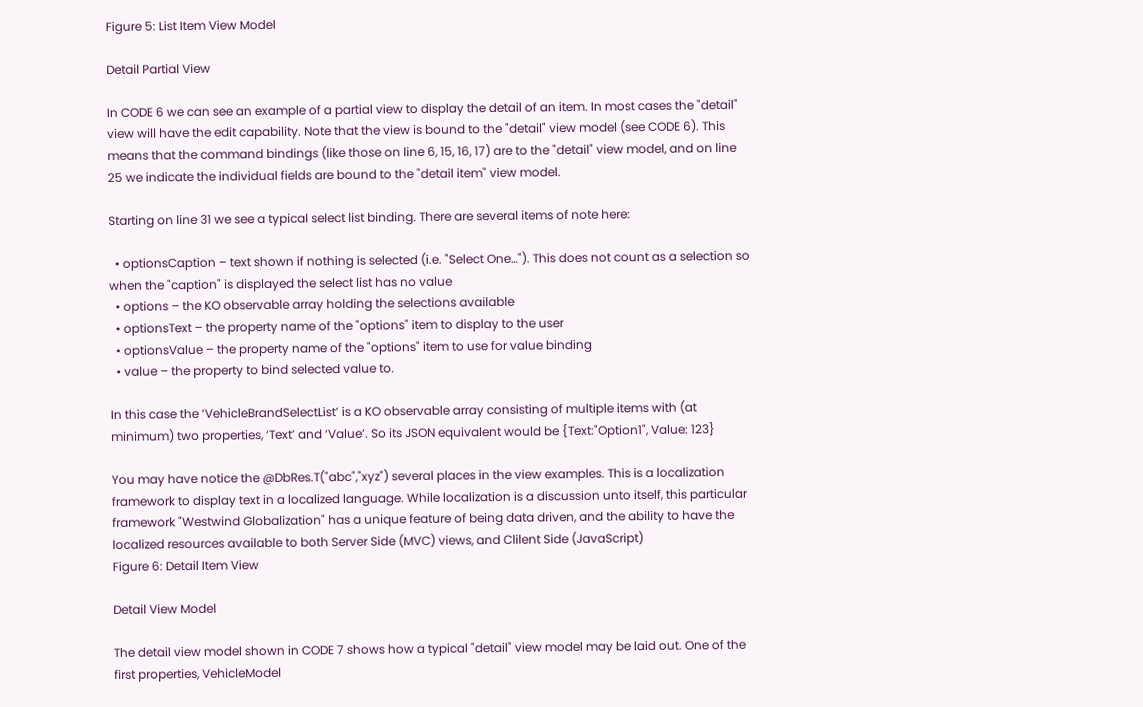Figure 5: List Item View Model

Detail Partial View

In CODE 6 we can see an example of a partial view to display the detail of an item. In most cases the "detail" view will have the edit capability. Note that the view is bound to the "detail" view model (see CODE 6). This means that the command bindings (like those on line 6, 15, 16, 17) are to the "detail" view model, and on line 25 we indicate the individual fields are bound to the "detail item" view model.

Starting on line 31 we see a typical select list binding. There are several items of note here:

  • optionsCaption – text shown if nothing is selected (i.e. "Select One…"). This does not count as a selection so when the "caption" is displayed the select list has no value
  • options – the KO observable array holding the selections available
  • optionsText – the property name of the "options" item to display to the user
  • optionsValue – the property name of the "options" item to use for value binding
  • value – the property to bind selected value to.

In this case the ‘VehicleBrandSelectList’ is a KO observable array consisting of multiple items with (at minimum) two properties, ‘Text’ and ‘Value’. So its JSON equivalent would be {Text:"Option1", Value: 123}

You may have notice the @DbRes.T("abc","xyz") several places in the view examples. This is a localization framework to display text in a localized language. While localization is a discussion unto itself, this particular framework "Westwind Globalization" has a unique feature of being data driven, and the ability to have the localized resources available to both Server Side (MVC) views, and Clilent Side (JavaScript)
Figure 6: Detail Item View

Detail View Model

The detail view model shown in CODE 7 shows how a typical "detail" view model may be laid out. One of the first properties, VehicleModel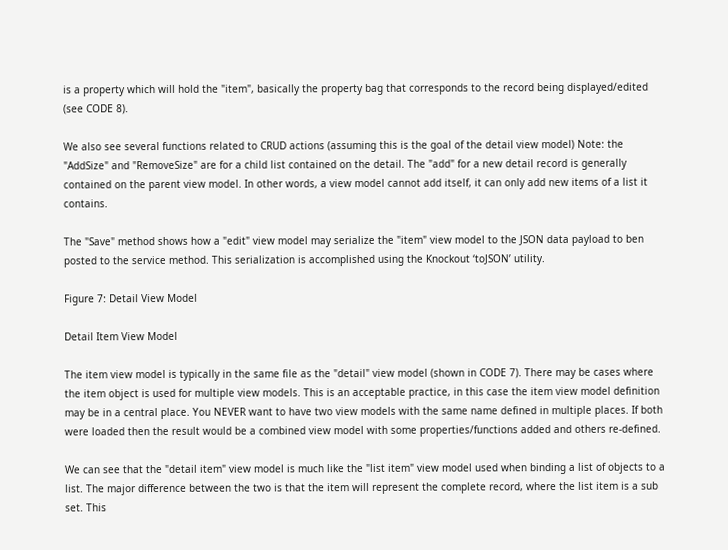is a property which will hold the "item", basically the property bag that corresponds to the record being displayed/edited (see CODE 8).

We also see several functions related to CRUD actions (assuming this is the goal of the detail view model) Note: the "AddSize" and "RemoveSize" are for a child list contained on the detail. The "add" for a new detail record is generally contained on the parent view model. In other words, a view model cannot add itself, it can only add new items of a list it contains.

The "Save" method shows how a "edit" view model may serialize the "item" view model to the JSON data payload to ben posted to the service method. This serialization is accomplished using the Knockout ‘toJSON’ utility.

Figure 7: Detail View Model

Detail Item View Model

The item view model is typically in the same file as the "detail" view model (shown in CODE 7). There may be cases where the item object is used for multiple view models. This is an acceptable practice, in this case the item view model definition may be in a central place. You NEVER want to have two view models with the same name defined in multiple places. If both were loaded then the result would be a combined view model with some properties/functions added and others re-defined.

We can see that the "detail item" view model is much like the "list item" view model used when binding a list of objects to a list. The major difference between the two is that the item will represent the complete record, where the list item is a sub set. This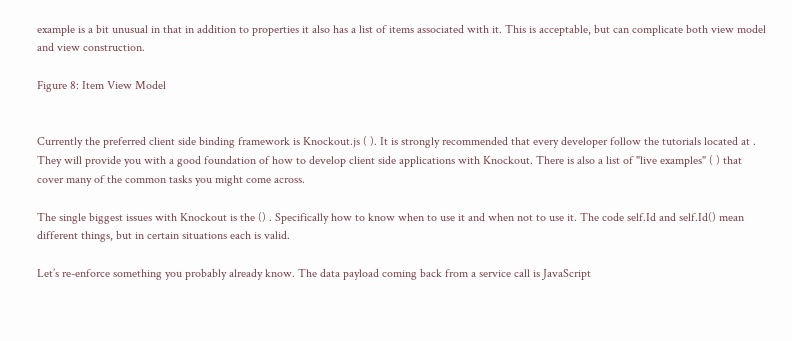example is a bit unusual in that in addition to properties it also has a list of items associated with it. This is acceptable, but can complicate both view model and view construction.

Figure 8: Item View Model


Currently the preferred client side binding framework is Knockout.js ( ). It is strongly recommended that every developer follow the tutorials located at . They will provide you with a good foundation of how to develop client side applications with Knockout. There is also a list of "live examples" ( ) that cover many of the common tasks you might come across.

The single biggest issues with Knockout is the () . Specifically how to know when to use it and when not to use it. The code self.Id and self.Id() mean different things, but in certain situations each is valid.

Let’s re-enforce something you probably already know. The data payload coming back from a service call is JavaScript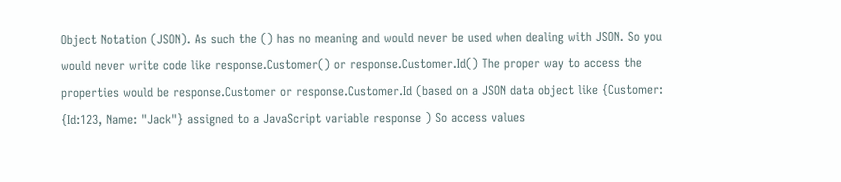Object Notation (JSON). As such the () has no meaning and would never be used when dealing with JSON. So you would never write code like response.Customer() or response.Customer.Id() The proper way to access the properties would be response.Customer or response.Customer.Id (based on a JSON data object like {Customer: {Id:123, Name: "Jack"} assigned to a JavaScript variable response ) So access values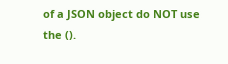of a JSON object do NOT use the ().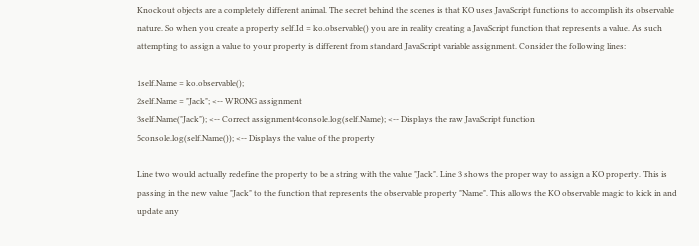Knockout objects are a completely different animal. The secret behind the scenes is that KO uses JavaScript functions to accomplish its observable nature. So when you create a property self.Id = ko.observable() you are in reality creating a JavaScript function that represents a value. As such attempting to assign a value to your property is different from standard JavaScript variable assignment. Consider the following lines:

1self.Name = ko.observable();
2self.Name = "Jack"; <-- WRONG assignment
3self.Name("Jack"); <-- Correct assignment4console.log(self.Name); <-- Displays the raw JavaScript function
5console.log(self.Name()); <-- Displays the value of the property

Line two would actually redefine the property to be a string with the value "Jack". Line 3 shows the proper way to assign a KO property. This is passing in the new value "Jack" to the function that represents the observable property "Name". This allows the KO observable magic to kick in and update any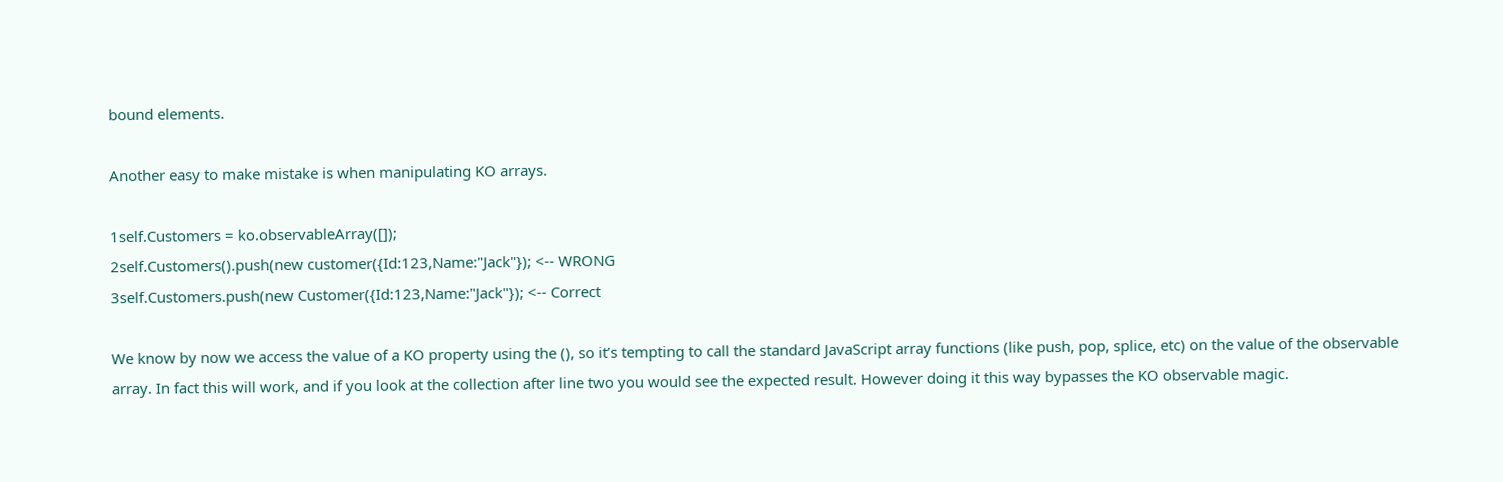bound elements.

Another easy to make mistake is when manipulating KO arrays.

1self.Customers = ko.observableArray([]);
2self.Customers().push(new customer({Id:123,Name:"Jack"}); <-- WRONG
3self.Customers.push(new Customer({Id:123,Name:"Jack"}); <-- Correct

We know by now we access the value of a KO property using the (), so it’s tempting to call the standard JavaScript array functions (like push, pop, splice, etc) on the value of the observable array. In fact this will work, and if you look at the collection after line two you would see the expected result. However doing it this way bypasses the KO observable magic.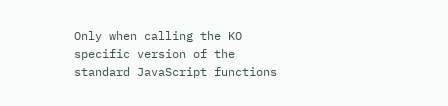Only when calling the KO specific version of the standard JavaScript functions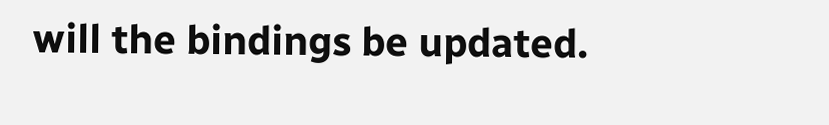will the bindings be updated.